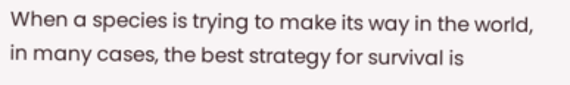When a species is trying to make its way in the world, in many cases, the best strategy for survival is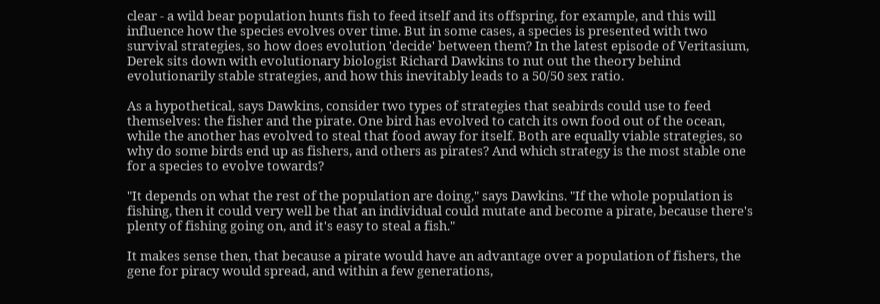clear - a wild bear population hunts fish to feed itself and its offspring, for example, and this will influence how the species evolves over time. But in some cases, a species is presented with two survival strategies, so how does evolution 'decide' between them? In the latest episode of Veritasium, Derek sits down with evolutionary biologist Richard Dawkins to nut out the theory behind evolutionarily stable strategies, and how this inevitably leads to a 50/50 sex ratio.

As a hypothetical, says Dawkins, consider two types of strategies that seabirds could use to feed themselves: the fisher and the pirate. One bird has evolved to catch its own food out of the ocean, while the another has evolved to steal that food away for itself. Both are equally viable strategies, so why do some birds end up as fishers, and others as pirates? And which strategy is the most stable one for a species to evolve towards?

"It depends on what the rest of the population are doing," says Dawkins. "If the whole population is fishing, then it could very well be that an individual could mutate and become a pirate, because there's plenty of fishing going on, and it's easy to steal a fish."

It makes sense then, that because a pirate would have an advantage over a population of fishers, the gene for piracy would spread, and within a few generations,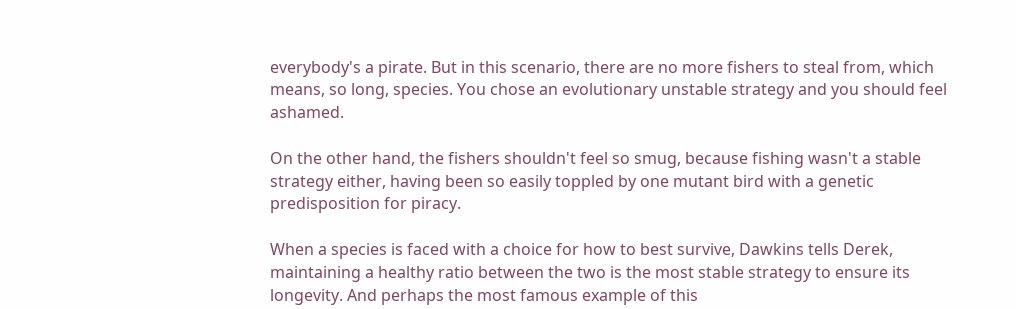everybody's a pirate. But in this scenario, there are no more fishers to steal from, which means, so long, species. You chose an evolutionary unstable strategy and you should feel ashamed.

On the other hand, the fishers shouldn't feel so smug, because fishing wasn't a stable strategy either, having been so easily toppled by one mutant bird with a genetic predisposition for piracy.

When a species is faced with a choice for how to best survive, Dawkins tells Derek, maintaining a healthy ratio between the two is the most stable strategy to ensure its longevity. And perhaps the most famous example of this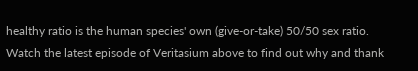healthy ratio is the human species' own (give-or-take) 50/50 sex ratio. Watch the latest episode of Veritasium above to find out why and thank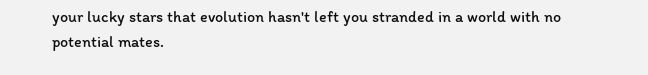your lucky stars that evolution hasn't left you stranded in a world with no potential mates.